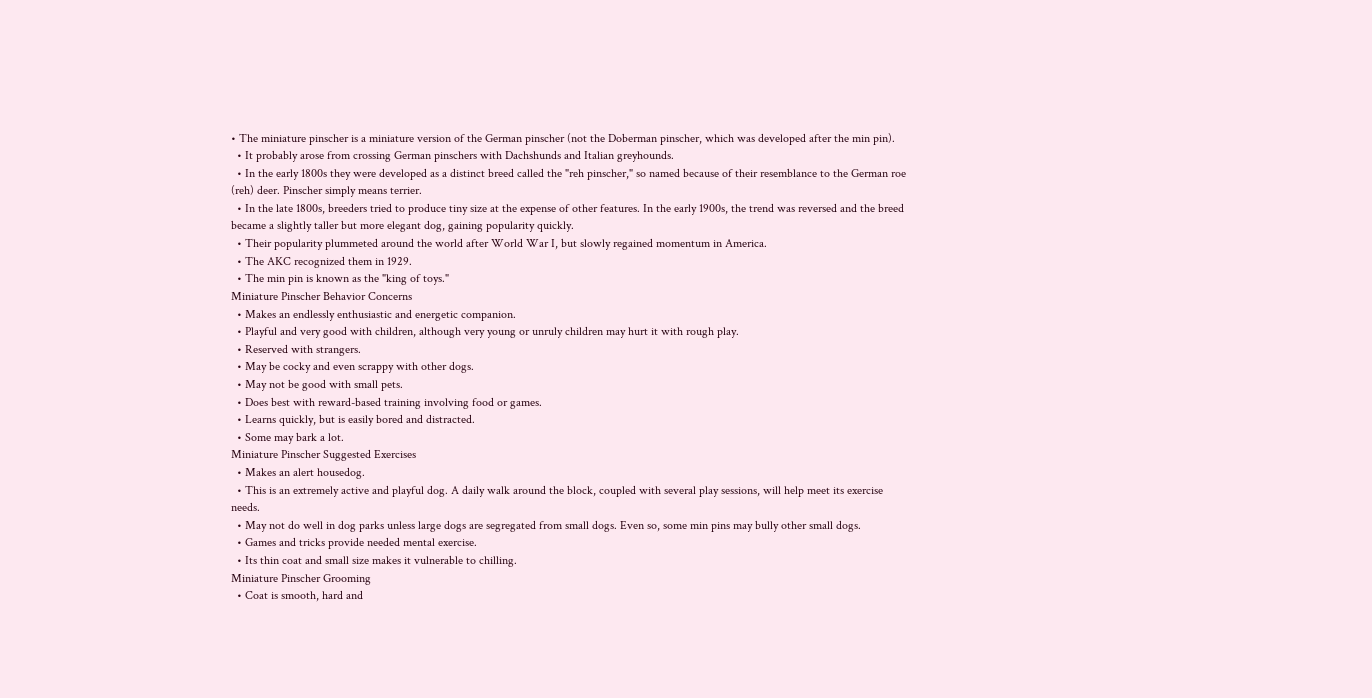• The miniature pinscher is a miniature version of the German pinscher (not the Doberman pinscher, which was developed after the min pin).
  • It probably arose from crossing German pinschers with Dachshunds and Italian greyhounds.
  • In the early 1800s they were developed as a distinct breed called the "reh pinscher," so named because of their resemblance to the German roe (reh) deer. Pinscher simply means terrier.
  • In the late 1800s, breeders tried to produce tiny size at the expense of other features. In the early 1900s, the trend was reversed and the breed became a slightly taller but more elegant dog, gaining popularity quickly.
  • Their popularity plummeted around the world after World War I, but slowly regained momentum in America.
  • The AKC recognized them in 1929.
  • The min pin is known as the "king of toys."
Miniature Pinscher Behavior Concerns
  • Makes an endlessly enthusiastic and energetic companion.
  • Playful and very good with children, although very young or unruly children may hurt it with rough play.
  • Reserved with strangers.
  • May be cocky and even scrappy with other dogs.
  • May not be good with small pets.
  • Does best with reward-based training involving food or games.
  • Learns quickly, but is easily bored and distracted.
  • Some may bark a lot.
Miniature Pinscher Suggested Exercises
  • Makes an alert housedog.
  • This is an extremely active and playful dog. A daily walk around the block, coupled with several play sessions, will help meet its exercise needs.
  • May not do well in dog parks unless large dogs are segregated from small dogs. Even so, some min pins may bully other small dogs.
  • Games and tricks provide needed mental exercise.
  • Its thin coat and small size makes it vulnerable to chilling.
Miniature Pinscher Grooming
  • Coat is smooth, hard and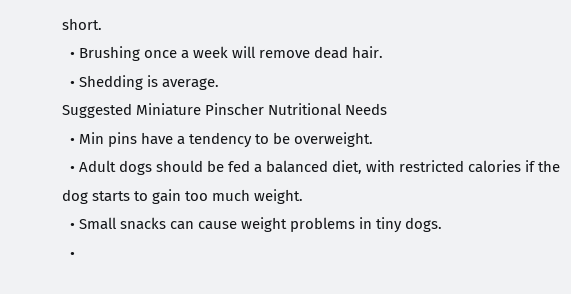short.
  • Brushing once a week will remove dead hair.
  • Shedding is average.
Suggested Miniature Pinscher Nutritional Needs
  • Min pins have a tendency to be overweight.
  • Adult dogs should be fed a balanced diet, with restricted calories if the dog starts to gain too much weight.
  • Small snacks can cause weight problems in tiny dogs.
  •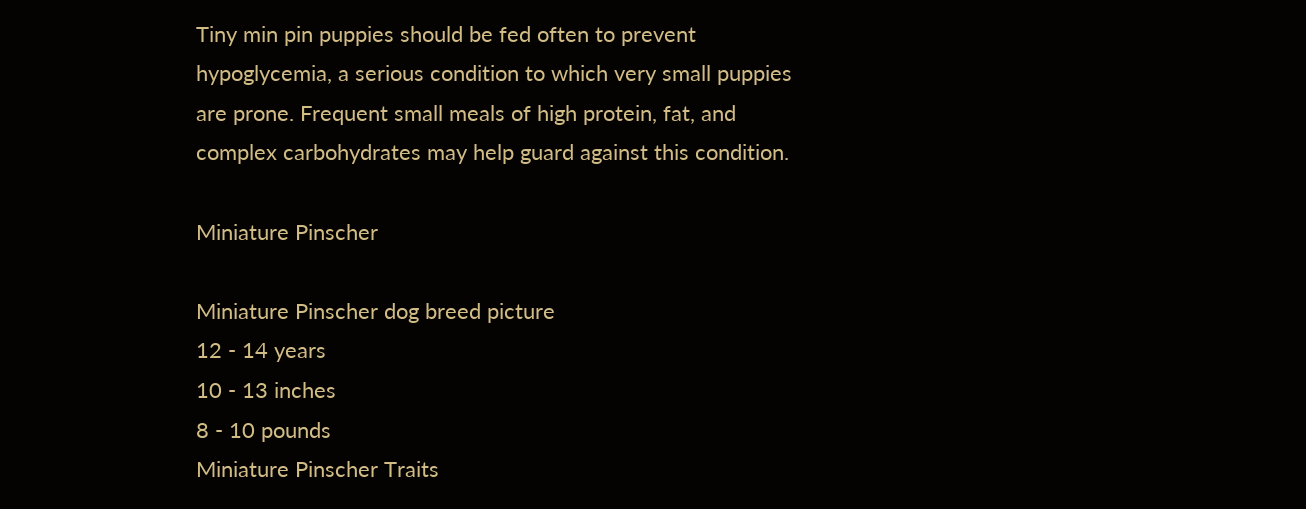Tiny min pin puppies should be fed often to prevent hypoglycemia, a serious condition to which very small puppies are prone. Frequent small meals of high protein, fat, and complex carbohydrates may help guard against this condition.

Miniature Pinscher

Miniature Pinscher dog breed picture
12 - 14 years
10 - 13 inches
8 - 10 pounds
Miniature Pinscher Traits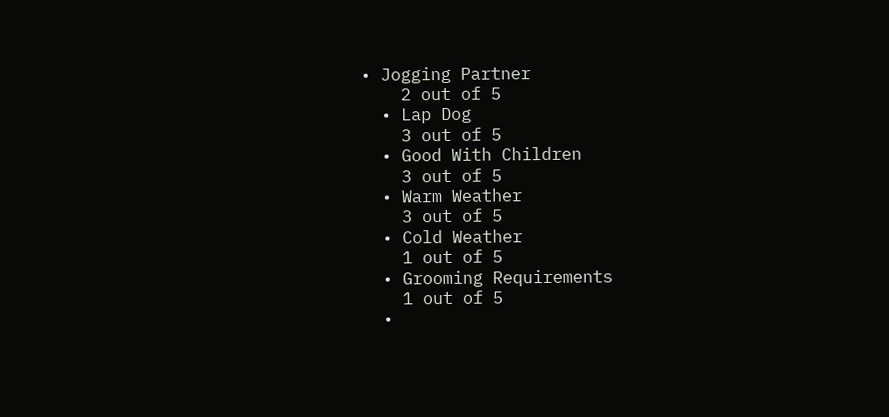• Jogging Partner
    2 out of 5
  • Lap Dog
    3 out of 5
  • Good With Children
    3 out of 5
  • Warm Weather
    3 out of 5
  • Cold Weather
    1 out of 5
  • Grooming Requirements
    1 out of 5
  •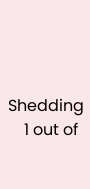Shedding
    1 out of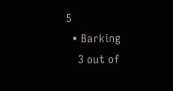5
  • Barking
    3 out of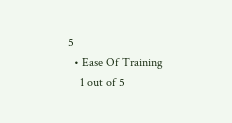5
  • Ease Of Training
    1 out of 5